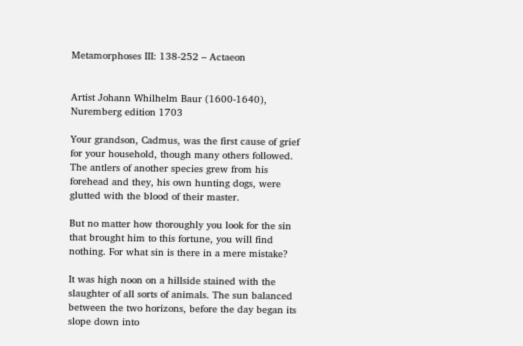Metamorphoses III: 138-252 – Actaeon


Artist Johann Whilhelm Baur (1600-1640), Nuremberg edition 1703

Your grandson, Cadmus, was the first cause of grief for your household, though many others followed. The antlers of another species grew from his forehead and they, his own hunting dogs, were glutted with the blood of their master.

But no matter how thoroughly you look for the sin that brought him to this fortune, you will find nothing. For what sin is there in a mere mistake?

It was high noon on a hillside stained with the slaughter of all sorts of animals. The sun balanced between the two horizons, before the day began its slope down into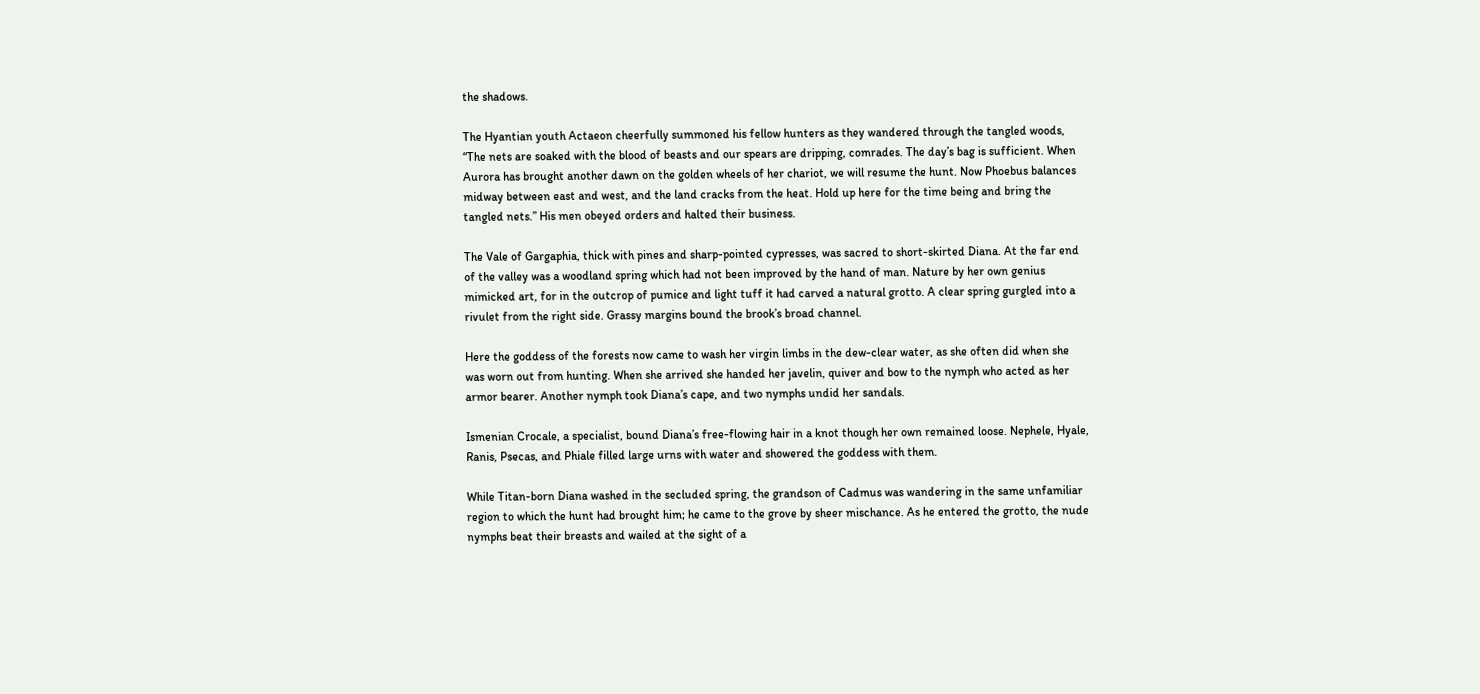the shadows.

The Hyantian youth Actaeon cheerfully summoned his fellow hunters as they wandered through the tangled woods, “The nets are soaked with the blood of beasts and our spears are dripping, comrades. The day’s bag is sufficient. When Aurora has brought another dawn on the golden wheels of her chariot, we will resume the hunt. Now Phoebus balances midway between east and west, and the land cracks from the heat. Hold up here for the time being and bring the tangled nets.” His men obeyed orders and halted their business.

The Vale of Gargaphia, thick with pines and sharp-pointed cypresses, was sacred to short-skirted Diana. At the far end of the valley was a woodland spring which had not been improved by the hand of man. Nature by her own genius mimicked art, for in the outcrop of pumice and light tuff it had carved a natural grotto. A clear spring gurgled into a rivulet from the right side. Grassy margins bound the brook’s broad channel.

Here the goddess of the forests now came to wash her virgin limbs in the dew-clear water, as she often did when she was worn out from hunting. When she arrived she handed her javelin, quiver and bow to the nymph who acted as her armor bearer. Another nymph took Diana’s cape, and two nymphs undid her sandals.

Ismenian Crocale, a specialist, bound Diana’s free-flowing hair in a knot though her own remained loose. Nephele, Hyale, Ranis, Psecas, and Phiale filled large urns with water and showered the goddess with them.

While Titan-born Diana washed in the secluded spring, the grandson of Cadmus was wandering in the same unfamiliar region to which the hunt had brought him; he came to the grove by sheer mischance. As he entered the grotto, the nude nymphs beat their breasts and wailed at the sight of a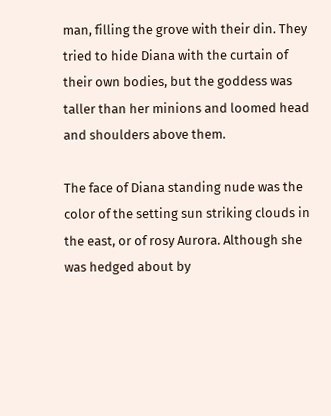man, filling the grove with their din. They tried to hide Diana with the curtain of their own bodies, but the goddess was taller than her minions and loomed head and shoulders above them.

The face of Diana standing nude was the color of the setting sun striking clouds in the east, or of rosy Aurora. Although she was hedged about by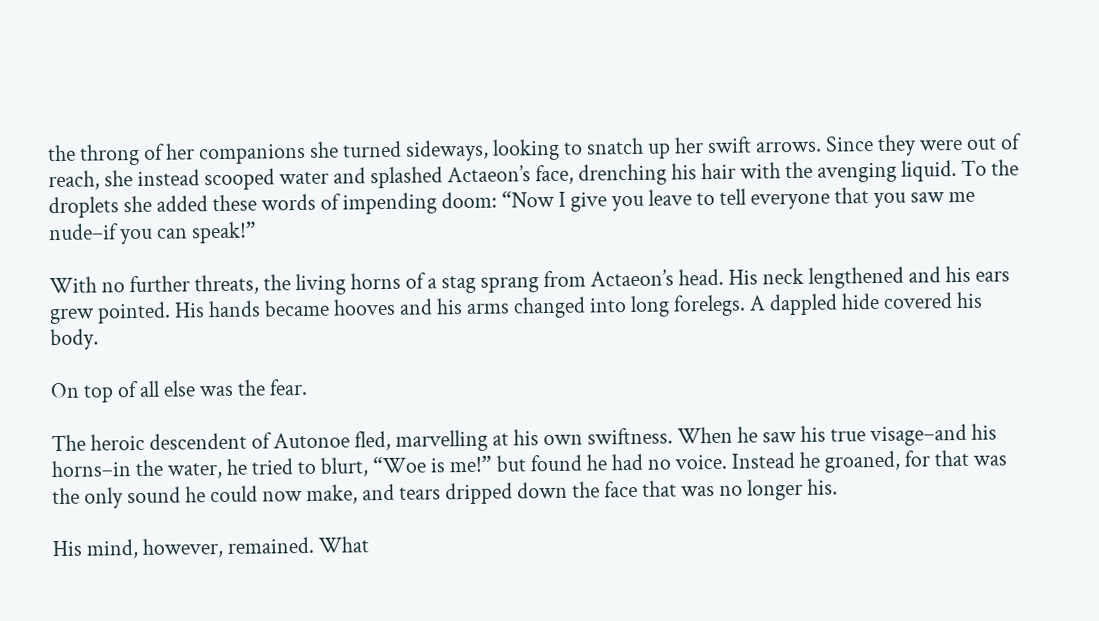the throng of her companions she turned sideways, looking to snatch up her swift arrows. Since they were out of reach, she instead scooped water and splashed Actaeon’s face, drenching his hair with the avenging liquid. To the droplets she added these words of impending doom: “Now I give you leave to tell everyone that you saw me nude–if you can speak!”

With no further threats, the living horns of a stag sprang from Actaeon’s head. His neck lengthened and his ears grew pointed. His hands became hooves and his arms changed into long forelegs. A dappled hide covered his body.

On top of all else was the fear.

The heroic descendent of Autonoe fled, marvelling at his own swiftness. When he saw his true visage–and his horns–in the water, he tried to blurt, “Woe is me!” but found he had no voice. Instead he groaned, for that was the only sound he could now make, and tears dripped down the face that was no longer his.

His mind, however, remained. What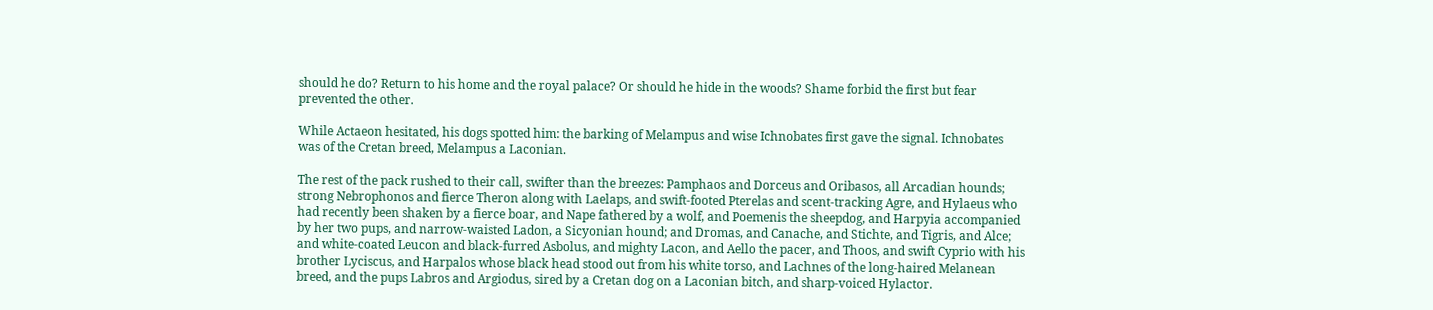should he do? Return to his home and the royal palace? Or should he hide in the woods? Shame forbid the first but fear prevented the other.

While Actaeon hesitated, his dogs spotted him: the barking of Melampus and wise Ichnobates first gave the signal. Ichnobates was of the Cretan breed, Melampus a Laconian.

The rest of the pack rushed to their call, swifter than the breezes: Pamphaos and Dorceus and Oribasos, all Arcadian hounds; strong Nebrophonos and fierce Theron along with Laelaps, and swift-footed Pterelas and scent-tracking Agre, and Hylaeus who had recently been shaken by a fierce boar, and Nape fathered by a wolf, and Poemenis the sheepdog, and Harpyia accompanied by her two pups, and narrow-waisted Ladon, a Sicyonian hound; and Dromas, and Canache, and Stichte, and Tigris, and Alce; and white-coated Leucon and black-furred Asbolus, and mighty Lacon, and Aello the pacer, and Thoos, and swift Cyprio with his brother Lyciscus, and Harpalos whose black head stood out from his white torso, and Lachnes of the long-haired Melanean breed, and the pups Labros and Argiodus, sired by a Cretan dog on a Laconian bitch, and sharp-voiced Hylactor.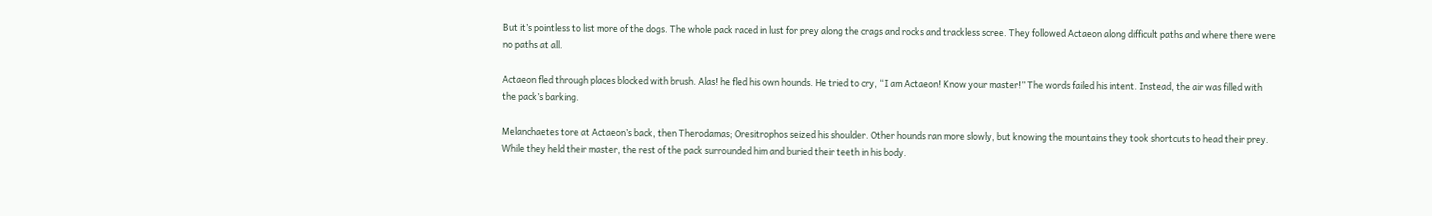But it’s pointless to list more of the dogs. The whole pack raced in lust for prey along the crags and rocks and trackless scree. They followed Actaeon along difficult paths and where there were no paths at all.

Actaeon fled through places blocked with brush. Alas! he fled his own hounds. He tried to cry, “I am Actaeon! Know your master!” The words failed his intent. Instead, the air was filled with the pack’s barking.

Melanchaetes tore at Actaeon’s back, then Therodamas; Oresitrophos seized his shoulder. Other hounds ran more slowly, but knowing the mountains they took shortcuts to head their prey. While they held their master, the rest of the pack surrounded him and buried their teeth in his body.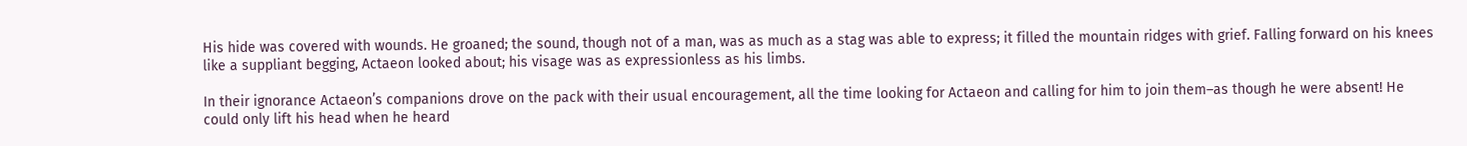His hide was covered with wounds. He groaned; the sound, though not of a man, was as much as a stag was able to express; it filled the mountain ridges with grief. Falling forward on his knees like a suppliant begging, Actaeon looked about; his visage was as expressionless as his limbs.

In their ignorance Actaeon’s companions drove on the pack with their usual encouragement, all the time looking for Actaeon and calling for him to join them–as though he were absent! He could only lift his head when he heard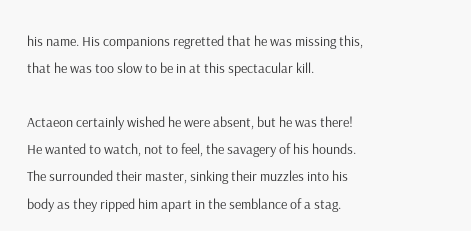his name. His companions regretted that he was missing this, that he was too slow to be in at this spectacular kill.

Actaeon certainly wished he were absent, but he was there! He wanted to watch, not to feel, the savagery of his hounds. The surrounded their master, sinking their muzzles into his body as they ripped him apart in the semblance of a stag.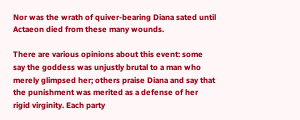Nor was the wrath of quiver-bearing Diana sated until Actaeon died from these many wounds.

There are various opinions about this event: some say the goddess was unjustly brutal to a man who merely glimpsed her; others praise Diana and say that the punishment was merited as a defense of her rigid virginity. Each party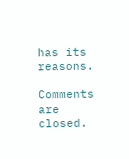has its reasons.

Comments are closed.